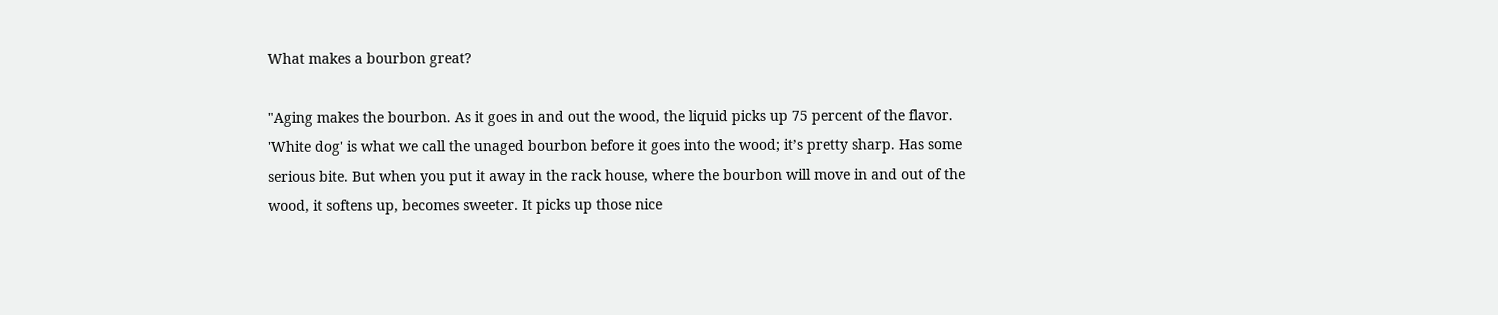What makes a bourbon great?

"Aging makes the bourbon. As it goes in and out the wood, the liquid picks up 75 percent of the flavor. 'White dog' is what we call the unaged bourbon before it goes into the wood; it’s pretty sharp. Has some serious bite. But when you put it away in the rack house, where the bourbon will move in and out of the wood, it softens up, becomes sweeter. It picks up those nice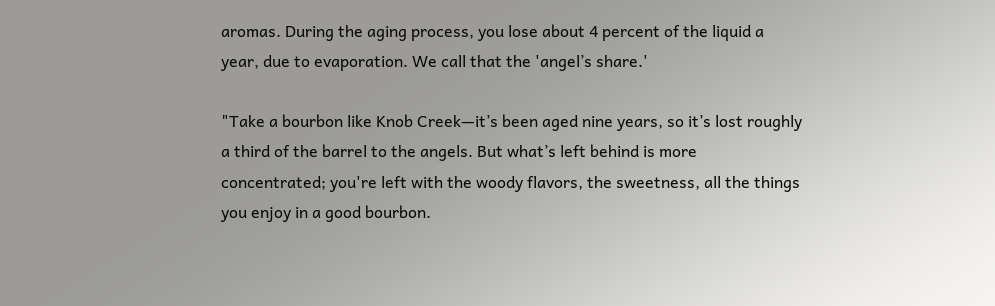aromas. During the aging process, you lose about 4 percent of the liquid a year, due to evaporation. We call that the 'angel’s share.'

"Take a bourbon like Knob Creek—it’s been aged nine years, so it’s lost roughly a third of the barrel to the angels. But what’s left behind is more concentrated; you're left with the woody flavors, the sweetness, all the things you enjoy in a good bourbon.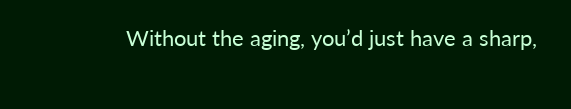Without the aging, you’d just have a sharp,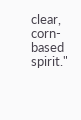clear, corn-based spirit."